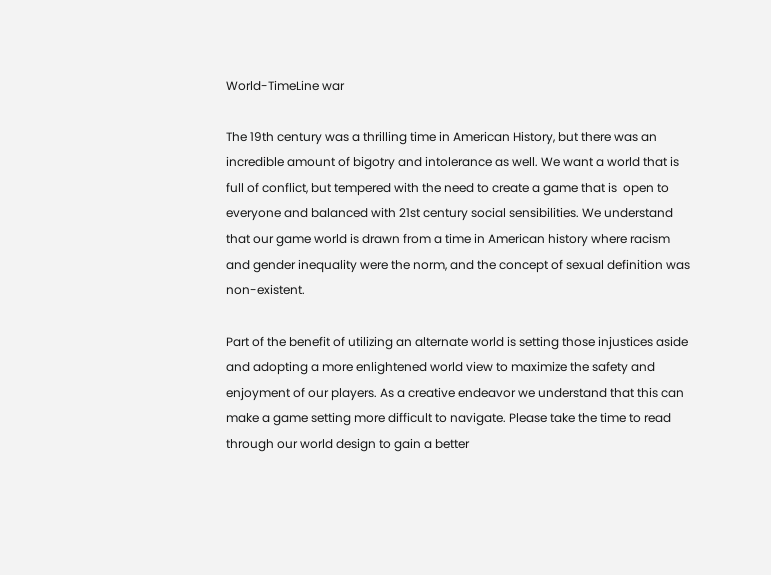World-TimeLine war

The 19th century was a thrilling time in American History, but there was an incredible amount of bigotry and intolerance as well. We want a world that is full of conflict, but tempered with the need to create a game that is  open to everyone and balanced with 21st century social sensibilities. We understand that our game world is drawn from a time in American history where racism and gender inequality were the norm, and the concept of sexual definition was non-existent.

Part of the benefit of utilizing an alternate world is setting those injustices aside and adopting a more enlightened world view to maximize the safety and enjoyment of our players. As a creative endeavor we understand that this can make a game setting more difficult to navigate. Please take the time to read through our world design to gain a better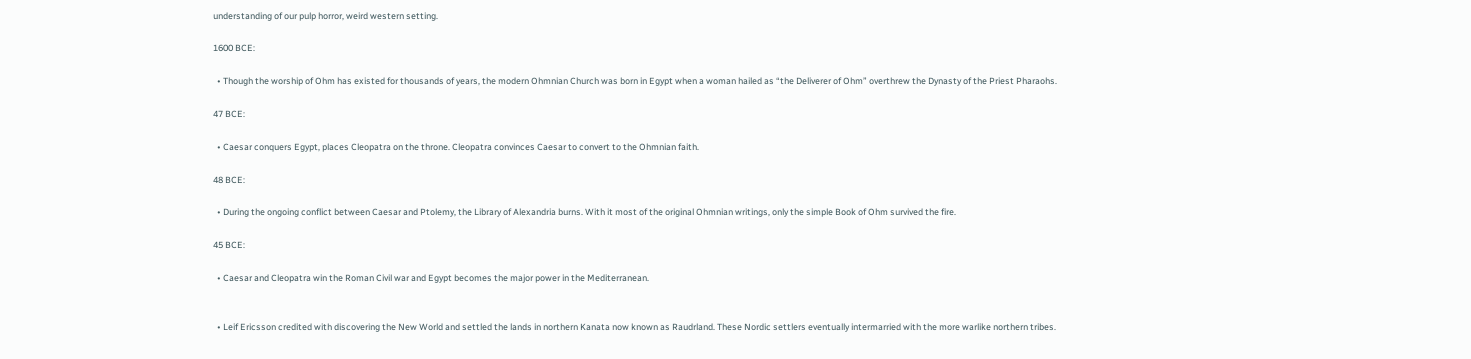understanding of our pulp horror, weird western setting.

1600 BCE:

  • Though the worship of Ohm has existed for thousands of years, the modern Ohmnian Church was born in Egypt when a woman hailed as “the Deliverer of Ohm” overthrew the Dynasty of the Priest Pharaohs.

47 BCE:

  • Caesar conquers Egypt, places Cleopatra on the throne. Cleopatra convinces Caesar to convert to the Ohmnian faith.

48 BCE:

  • During the ongoing conflict between Caesar and Ptolemy, the Library of Alexandria burns. With it most of the original Ohmnian writings, only the simple Book of Ohm survived the fire.

45 BCE:

  • Caesar and Cleopatra win the Roman Civil war and Egypt becomes the major power in the Mediterranean.


  • Leif Ericsson credited with discovering the New World and settled the lands in northern Kanata now known as Raudrland. These Nordic settlers eventually intermarried with the more warlike northern tribes.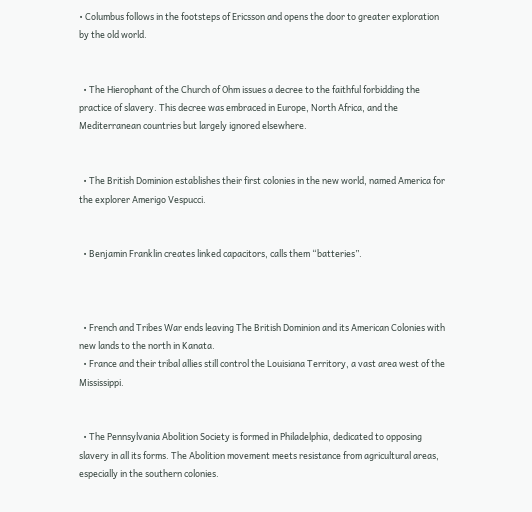• Columbus follows in the footsteps of Ericsson and opens the door to greater exploration by the old world.


  • The Hierophant of the Church of Ohm issues a decree to the faithful forbidding the practice of slavery. This decree was embraced in Europe, North Africa, and the Mediterranean countries but largely ignored elsewhere.


  • The British Dominion establishes their first colonies in the new world, named America for the explorer Amerigo Vespucci.


  • Benjamin Franklin creates linked capacitors, calls them “batteries”.



  • French and Tribes War ends leaving The British Dominion and its American Colonies with new lands to the north in Kanata.
  • France and their tribal allies still control the Louisiana Territory, a vast area west of the Mississippi.


  • The Pennsylvania Abolition Society is formed in Philadelphia, dedicated to opposing slavery in all its forms. The Abolition movement meets resistance from agricultural areas, especially in the southern colonies.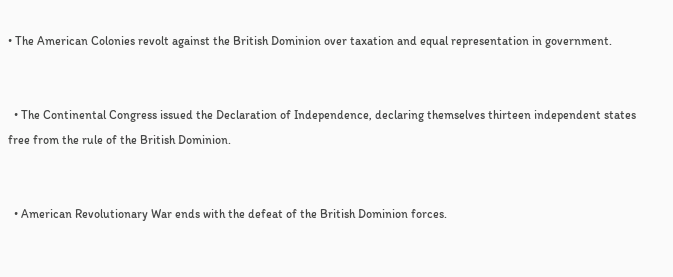• The American Colonies revolt against the British Dominion over taxation and equal representation in government.


  • The Continental Congress issued the Declaration of Independence, declaring themselves thirteen independent states free from the rule of the British Dominion.


  • American Revolutionary War ends with the defeat of the British Dominion forces.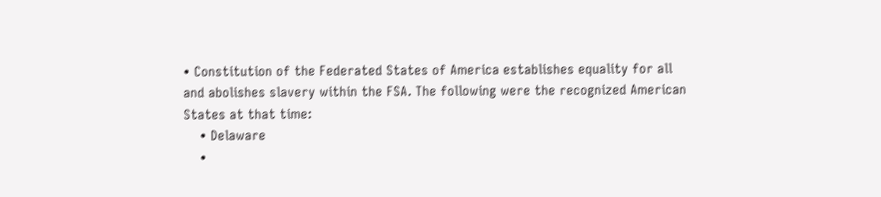• Constitution of the Federated States of America establishes equality for all and abolishes slavery within the FSA. The following were the recognized American States at that time:
    • Delaware
    •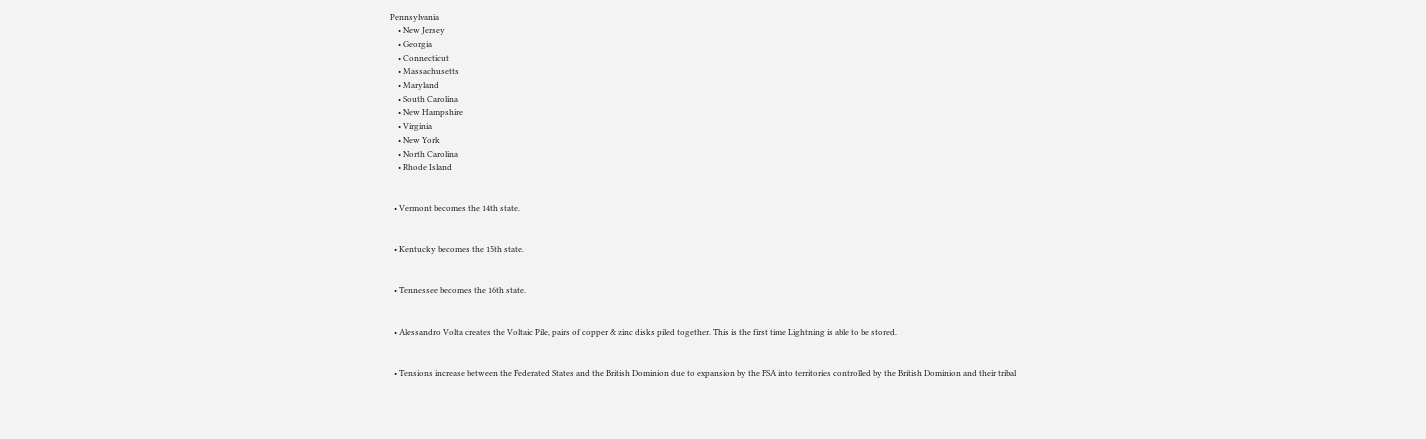Pennsylvania
    • New Jersey
    • Georgia
    • Connecticut
    • Massachusetts
    • Maryland
    • South Carolina
    • New Hampshire
    • Virginia
    • New York
    • North Carolina
    • Rhode Island


  • Vermont becomes the 14th state.


  • Kentucky becomes the 15th state.


  • Tennessee becomes the 16th state.


  • Alessandro Volta creates the Voltaic Pile, pairs of copper & zinc disks piled together. This is the first time Lightning is able to be stored.


  • Tensions increase between the Federated States and the British Dominion due to expansion by the FSA into territories controlled by the British Dominion and their tribal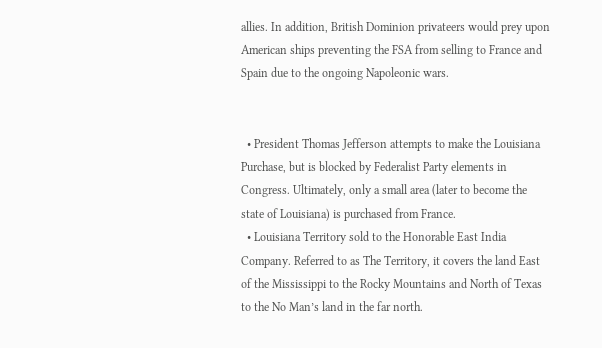allies. In addition, British Dominion privateers would prey upon American ships preventing the FSA from selling to France and Spain due to the ongoing Napoleonic wars.


  • President Thomas Jefferson attempts to make the Louisiana Purchase, but is blocked by Federalist Party elements in Congress. Ultimately, only a small area (later to become the state of Louisiana) is purchased from France.
  • Louisiana Territory sold to the Honorable East India Company. Referred to as The Territory, it covers the land East of the Mississippi to the Rocky Mountains and North of Texas to the No Man’s land in the far north.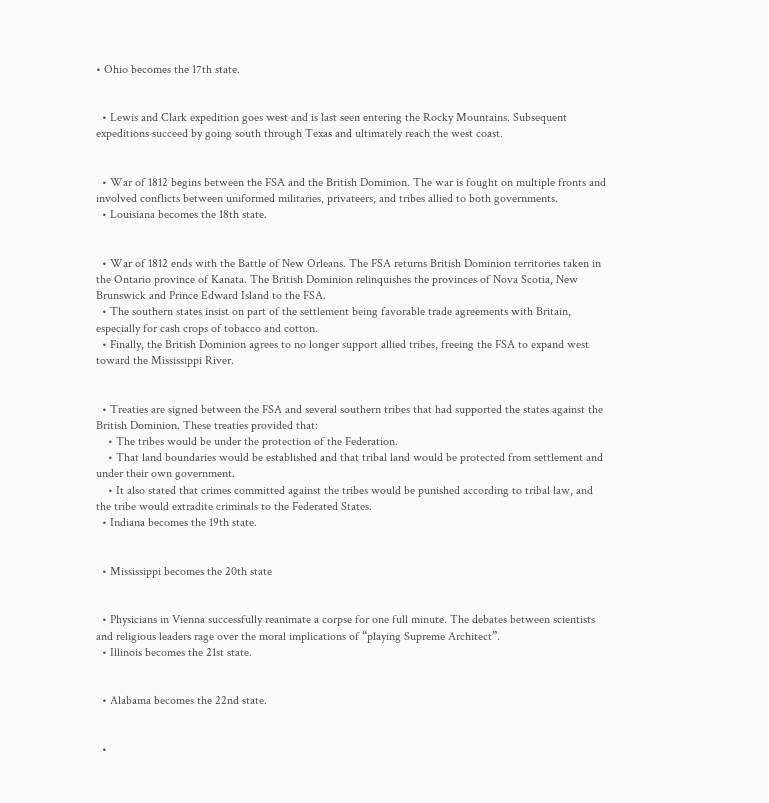• Ohio becomes the 17th state.


  • Lewis and Clark expedition goes west and is last seen entering the Rocky Mountains. Subsequent expeditions succeed by going south through Texas and ultimately reach the west coast.


  • War of 1812 begins between the FSA and the British Dominion. The war is fought on multiple fronts and involved conflicts between uniformed militaries, privateers, and tribes allied to both governments.
  • Louisiana becomes the 18th state.


  • War of 1812 ends with the Battle of New Orleans. The FSA returns British Dominion territories taken in the Ontario province of Kanata. The British Dominion relinquishes the provinces of Nova Scotia, New Brunswick and Prince Edward Island to the FSA.
  • The southern states insist on part of the settlement being favorable trade agreements with Britain, especially for cash crops of tobacco and cotton.
  • Finally, the British Dominion agrees to no longer support allied tribes, freeing the FSA to expand west toward the Mississippi River.


  • Treaties are signed between the FSA and several southern tribes that had supported the states against the British Dominion. These treaties provided that:
    • The tribes would be under the protection of the Federation.
    • That land boundaries would be established and that tribal land would be protected from settlement and under their own government.
    • It also stated that crimes committed against the tribes would be punished according to tribal law, and the tribe would extradite criminals to the Federated States.
  • Indiana becomes the 19th state.


  • Mississippi becomes the 20th state


  • Physicians in Vienna successfully reanimate a corpse for one full minute. The debates between scientists and religious leaders rage over the moral implications of “playing Supreme Architect”.
  • Illinois becomes the 21st state.


  • Alabama becomes the 22nd state.


  •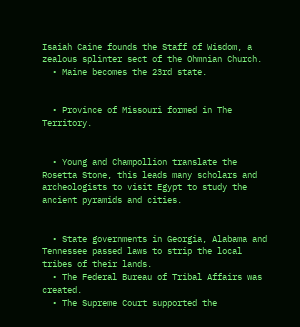Isaiah Caine founds the Staff of Wisdom, a zealous splinter sect of the Ohmnian Church.
  • Maine becomes the 23rd state.


  • Province of Missouri formed in The Territory.


  • Young and Champollion translate the Rosetta Stone, this leads many scholars and archeologists to visit Egypt to study the ancient pyramids and cities.


  • State governments in Georgia, Alabama and Tennessee passed laws to strip the local tribes of their lands.
  • The Federal Bureau of Tribal Affairs was created.
  • The Supreme Court supported the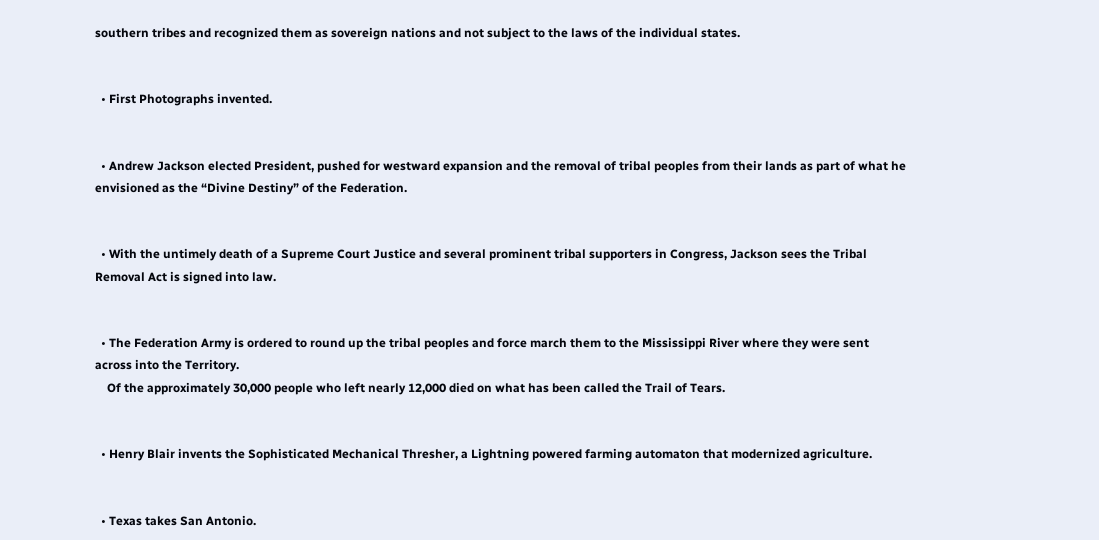southern tribes and recognized them as sovereign nations and not subject to the laws of the individual states.


  • First Photographs invented.


  • Andrew Jackson elected President, pushed for westward expansion and the removal of tribal peoples from their lands as part of what he envisioned as the “Divine Destiny” of the Federation.


  • With the untimely death of a Supreme Court Justice and several prominent tribal supporters in Congress, Jackson sees the Tribal Removal Act is signed into law.


  • The Federation Army is ordered to round up the tribal peoples and force march them to the Mississippi River where they were sent across into the Territory.
    Of the approximately 30,000 people who left nearly 12,000 died on what has been called the Trail of Tears.


  • Henry Blair invents the Sophisticated Mechanical Thresher, a Lightning powered farming automaton that modernized agriculture.


  • Texas takes San Antonio.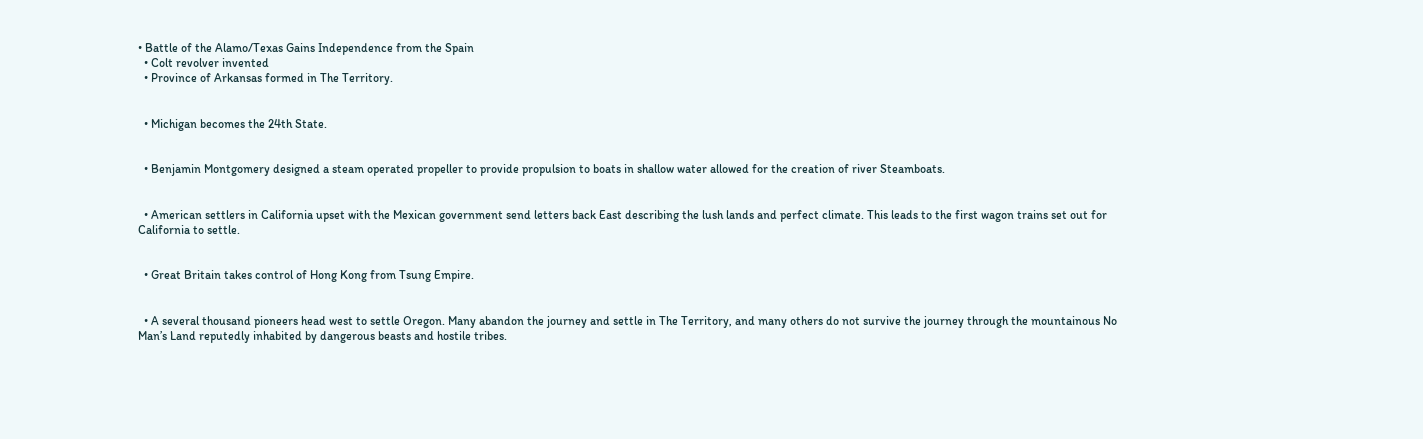• Battle of the Alamo/Texas Gains Independence from the Spain
  • Colt revolver invented
  • Province of Arkansas formed in The Territory.


  • Michigan becomes the 24th State.


  • Benjamin Montgomery designed a steam operated propeller to provide propulsion to boats in shallow water allowed for the creation of river Steamboats.


  • American settlers in California upset with the Mexican government send letters back East describing the lush lands and perfect climate. This leads to the first wagon trains set out for California to settle.


  • Great Britain takes control of Hong Kong from Tsung Empire.


  • A several thousand pioneers head west to settle Oregon. Many abandon the journey and settle in The Territory, and many others do not survive the journey through the mountainous No Man’s Land reputedly inhabited by dangerous beasts and hostile tribes.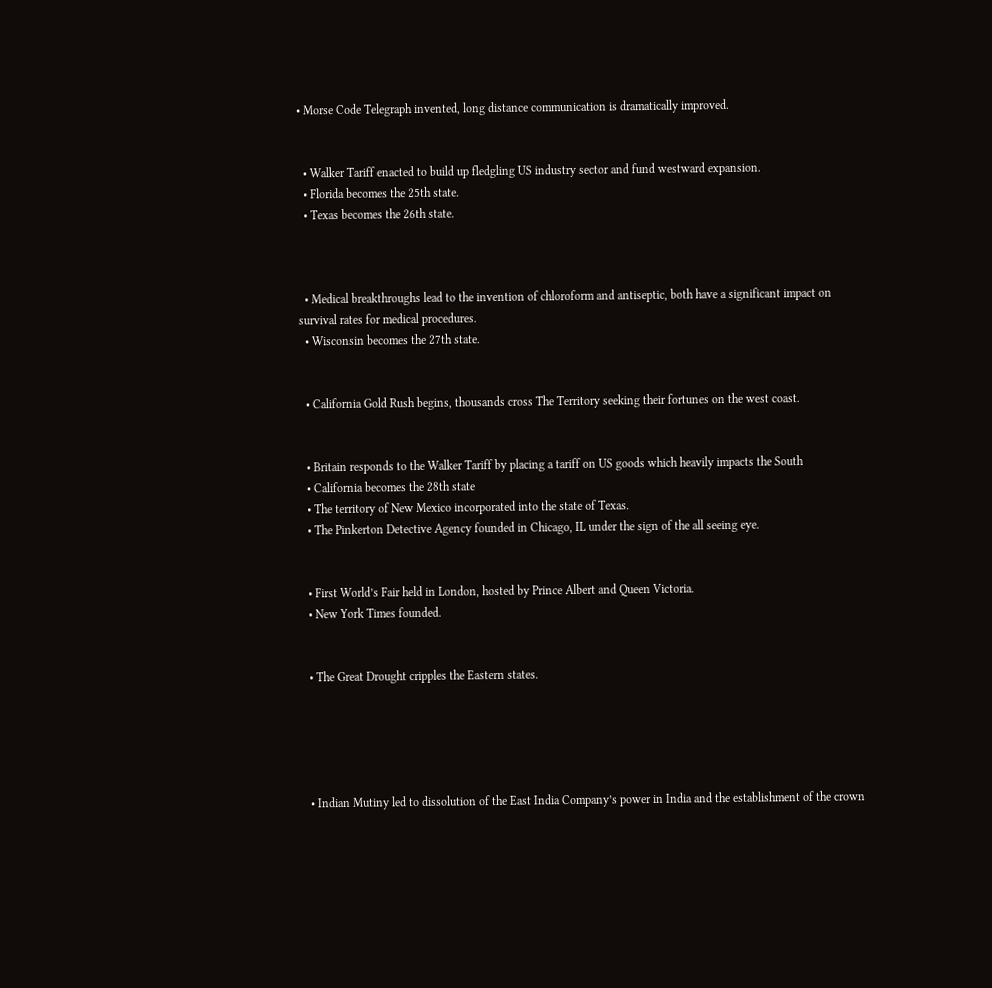• Morse Code Telegraph invented, long distance communication is dramatically improved.


  • Walker Tariff enacted to build up fledgling US industry sector and fund westward expansion.
  • Florida becomes the 25th state.
  • Texas becomes the 26th state.



  • Medical breakthroughs lead to the invention of chloroform and antiseptic, both have a significant impact on survival rates for medical procedures.
  • Wisconsin becomes the 27th state.


  • California Gold Rush begins, thousands cross The Territory seeking their fortunes on the west coast.


  • Britain responds to the Walker Tariff by placing a tariff on US goods which heavily impacts the South
  • California becomes the 28th state
  • The territory of New Mexico incorporated into the state of Texas.
  • The Pinkerton Detective Agency founded in Chicago, IL under the sign of the all seeing eye.


  • First World’s Fair held in London, hosted by Prince Albert and Queen Victoria.
  • New York Times founded.


  • The Great Drought cripples the Eastern states.





  • Indian Mutiny led to dissolution of the East India Company’s power in India and the establishment of the crown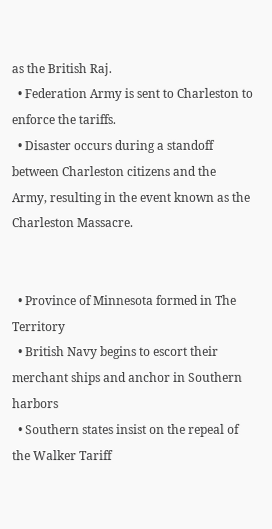as the British Raj.
  • Federation Army is sent to Charleston to enforce the tariffs.
  • Disaster occurs during a standoff between Charleston citizens and the Army, resulting in the event known as the Charleston Massacre.


  • Province of Minnesota formed in The Territory
  • British Navy begins to escort their merchant ships and anchor in Southern harbors
  • Southern states insist on the repeal of the Walker Tariff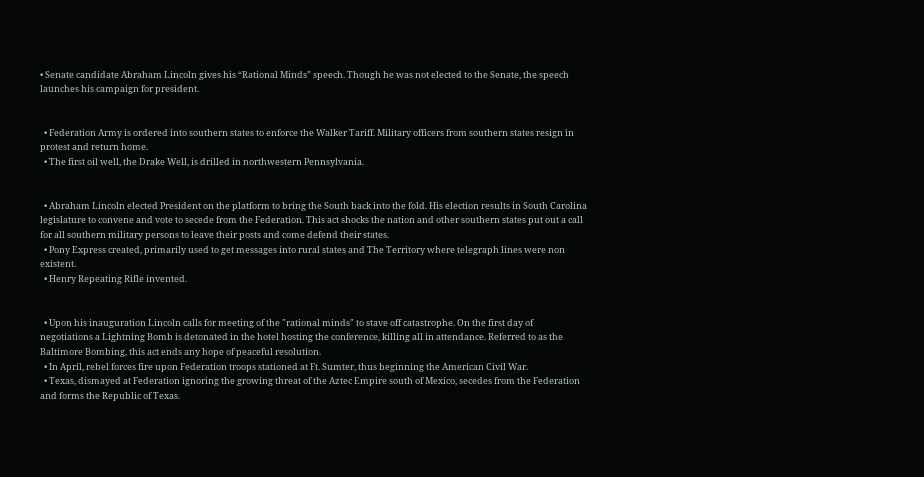• Senate candidate Abraham Lincoln gives his “Rational Minds” speech. Though he was not elected to the Senate, the speech launches his campaign for president.


  • Federation Army is ordered into southern states to enforce the Walker Tariff. Military officers from southern states resign in protest and return home.
  • The first oil well, the Drake Well, is drilled in northwestern Pennsylvania.


  • Abraham Lincoln elected President on the platform to bring the South back into the fold. His election results in South Carolina legislature to convene and vote to secede from the Federation. This act shocks the nation and other southern states put out a call for all southern military persons to leave their posts and come defend their states.
  • Pony Express created, primarily used to get messages into rural states and The Territory where telegraph lines were non existent.
  • Henry Repeating Rifle invented.


  • Upon his inauguration Lincoln calls for meeting of the "rational minds" to stave off catastrophe. On the first day of negotiations a Lightning Bomb is detonated in the hotel hosting the conference, killing all in attendance. Referred to as the Baltimore Bombing, this act ends any hope of peaceful resolution.
  • In April, rebel forces fire upon Federation troops stationed at Ft. Sumter, thus beginning the American Civil War.
  • Texas, dismayed at Federation ignoring the growing threat of the Aztec Empire south of Mexico, secedes from the Federation and forms the Republic of Texas.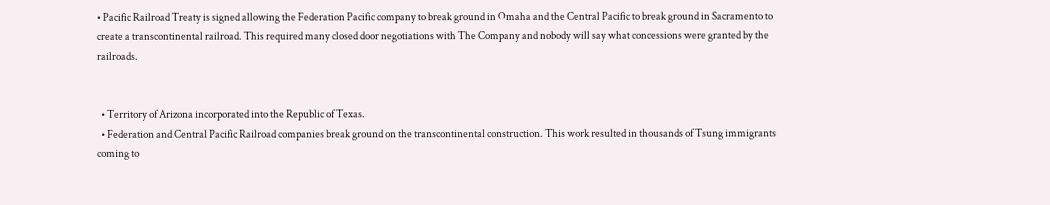• Pacific Railroad Treaty is signed allowing the Federation Pacific company to break ground in Omaha and the Central Pacific to break ground in Sacramento to create a transcontinental railroad. This required many closed door negotiations with The Company and nobody will say what concessions were granted by the railroads.


  • Territory of Arizona incorporated into the Republic of Texas.
  • Federation and Central Pacific Railroad companies break ground on the transcontinental construction. This work resulted in thousands of Tsung immigrants coming to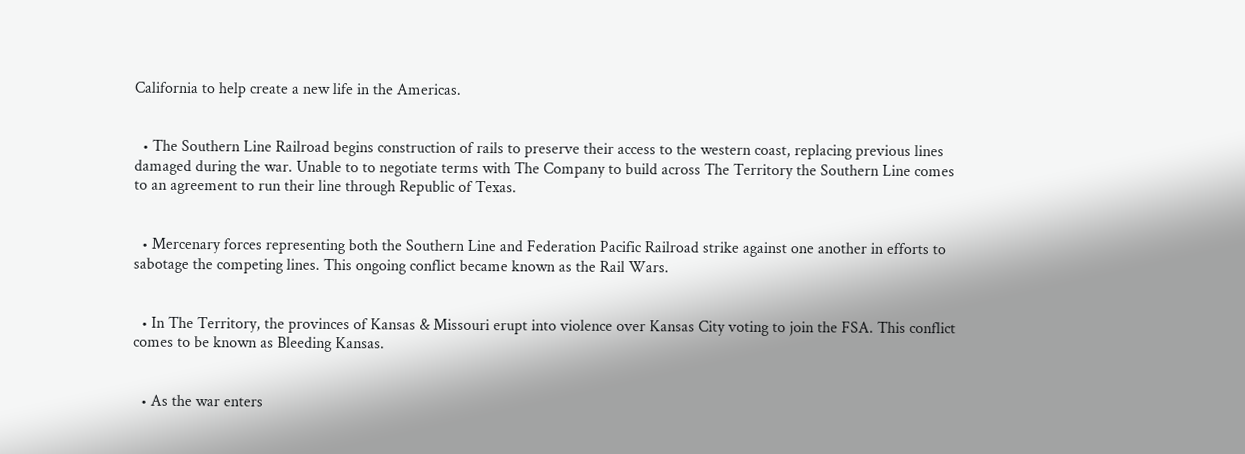California to help create a new life in the Americas.


  • The Southern Line Railroad begins construction of rails to preserve their access to the western coast, replacing previous lines damaged during the war. Unable to to negotiate terms with The Company to build across The Territory the Southern Line comes to an agreement to run their line through Republic of Texas.


  • Mercenary forces representing both the Southern Line and Federation Pacific Railroad strike against one another in efforts to sabotage the competing lines. This ongoing conflict became known as the Rail Wars.


  • In The Territory, the provinces of Kansas & Missouri erupt into violence over Kansas City voting to join the FSA. This conflict comes to be known as Bleeding Kansas.


  • As the war enters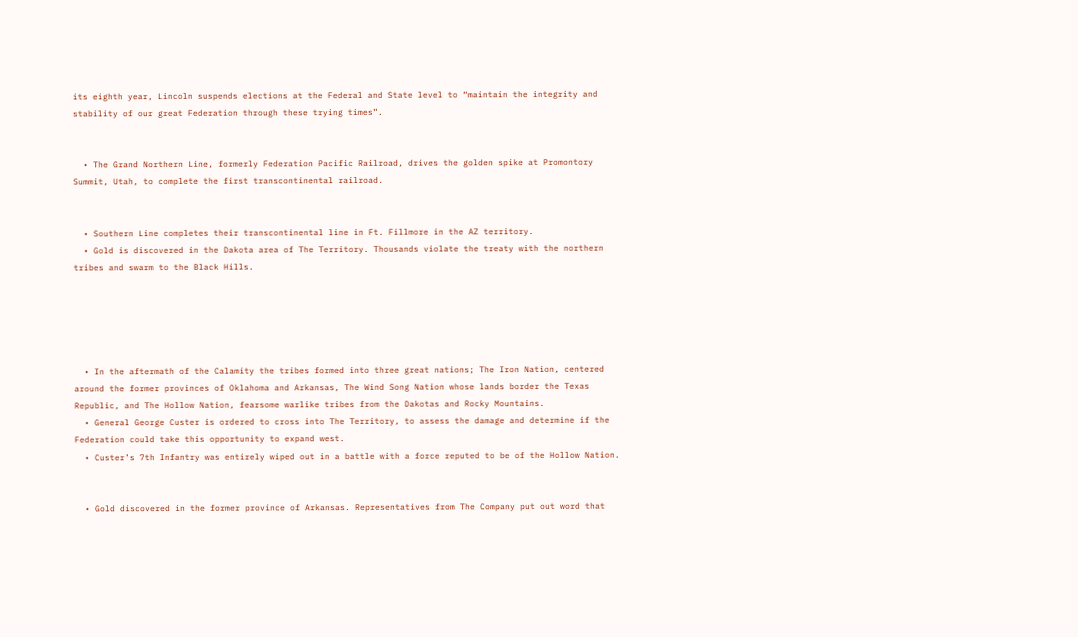its eighth year, Lincoln suspends elections at the Federal and State level to “maintain the integrity and stability of our great Federation through these trying times”.


  • The Grand Northern Line, formerly Federation Pacific Railroad, drives the golden spike at Promontory Summit, Utah, to complete the first transcontinental railroad.


  • Southern Line completes their transcontinental line in Ft. Fillmore in the AZ territory.
  • Gold is discovered in the Dakota area of The Territory. Thousands violate the treaty with the northern tribes and swarm to the Black Hills.





  • In the aftermath of the Calamity the tribes formed into three great nations; The Iron Nation, centered around the former provinces of Oklahoma and Arkansas, The Wind Song Nation whose lands border the Texas Republic, and The Hollow Nation, fearsome warlike tribes from the Dakotas and Rocky Mountains.
  • General George Custer is ordered to cross into The Territory, to assess the damage and determine if the Federation could take this opportunity to expand west.
  • Custer’s 7th Infantry was entirely wiped out in a battle with a force reputed to be of the Hollow Nation.


  • Gold discovered in the former province of Arkansas. Representatives from The Company put out word that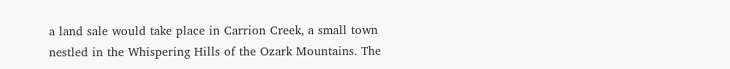a land sale would take place in Carrion Creek, a small town nestled in the Whispering Hills of the Ozark Mountains. The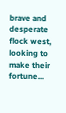brave and desperate flock west, looking to make their fortune...